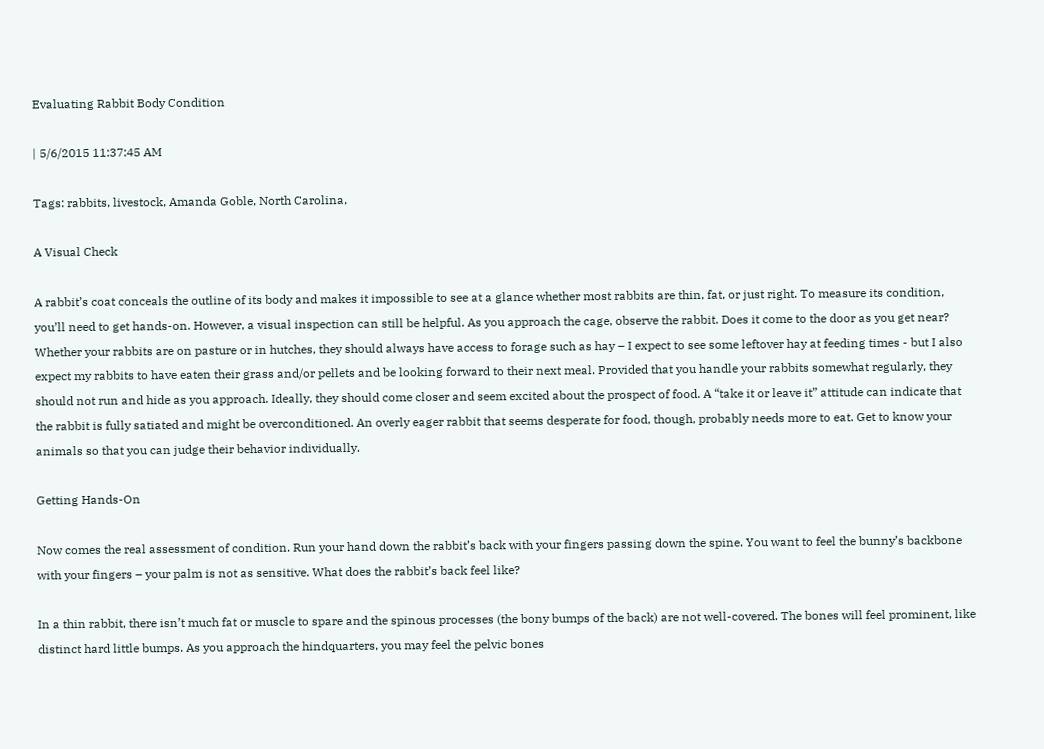Evaluating Rabbit Body Condition

| 5/6/2015 11:37:45 AM

Tags: rabbits, livestock, Amanda Goble, North Carolina,

A Visual Check

A rabbit’s coat conceals the outline of its body and makes it impossible to see at a glance whether most rabbits are thin, fat, or just right. To measure its condition, you’ll need to get hands-on. However, a visual inspection can still be helpful. As you approach the cage, observe the rabbit. Does it come to the door as you get near? Whether your rabbits are on pasture or in hutches, they should always have access to forage such as hay – I expect to see some leftover hay at feeding times - but I also expect my rabbits to have eaten their grass and/or pellets and be looking forward to their next meal. Provided that you handle your rabbits somewhat regularly, they should not run and hide as you approach. Ideally, they should come closer and seem excited about the prospect of food. A “take it or leave it” attitude can indicate that the rabbit is fully satiated and might be overconditioned. An overly eager rabbit that seems desperate for food, though, probably needs more to eat. Get to know your animals so that you can judge their behavior individually.

Getting Hands-On

Now comes the real assessment of condition. Run your hand down the rabbit’s back with your fingers passing down the spine. You want to feel the bunny’s backbone with your fingers – your palm is not as sensitive. What does the rabbit’s back feel like?

In a thin rabbit, there isn’t much fat or muscle to spare and the spinous processes (the bony bumps of the back) are not well-covered. The bones will feel prominent, like distinct hard little bumps. As you approach the hindquarters, you may feel the pelvic bones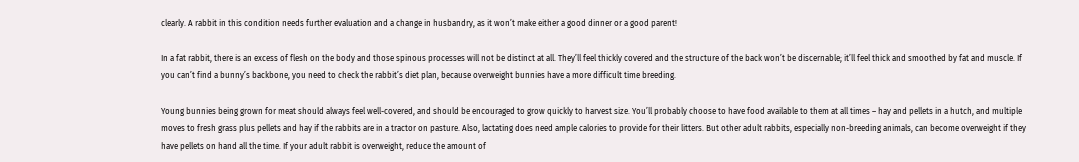clearly. A rabbit in this condition needs further evaluation and a change in husbandry, as it won’t make either a good dinner or a good parent!

In a fat rabbit, there is an excess of flesh on the body and those spinous processes will not be distinct at all. They’ll feel thickly covered and the structure of the back won’t be discernable; it’ll feel thick and smoothed by fat and muscle. If you can’t find a bunny’s backbone, you need to check the rabbit’s diet plan, because overweight bunnies have a more difficult time breeding.

Young bunnies being grown for meat should always feel well-covered, and should be encouraged to grow quickly to harvest size. You’ll probably choose to have food available to them at all times – hay and pellets in a hutch, and multiple moves to fresh grass plus pellets and hay if the rabbits are in a tractor on pasture. Also, lactating does need ample calories to provide for their litters. But other adult rabbits, especially non-breeding animals, can become overweight if they have pellets on hand all the time. If your adult rabbit is overweight, reduce the amount of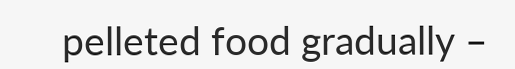pelleted food gradually –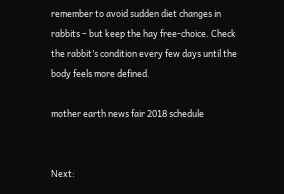remember to avoid sudden diet changes in rabbits – but keep the hay free-choice. Check the rabbit’s condition every few days until the body feels more defined.

mother earth news fair 2018 schedule


Next: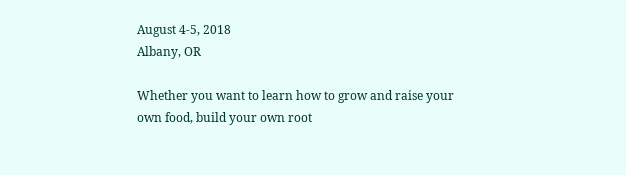August 4-5, 2018
Albany, OR

Whether you want to learn how to grow and raise your own food, build your own root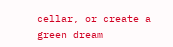cellar, or create a green dream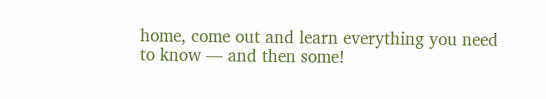home, come out and learn everything you need to know — and then some!